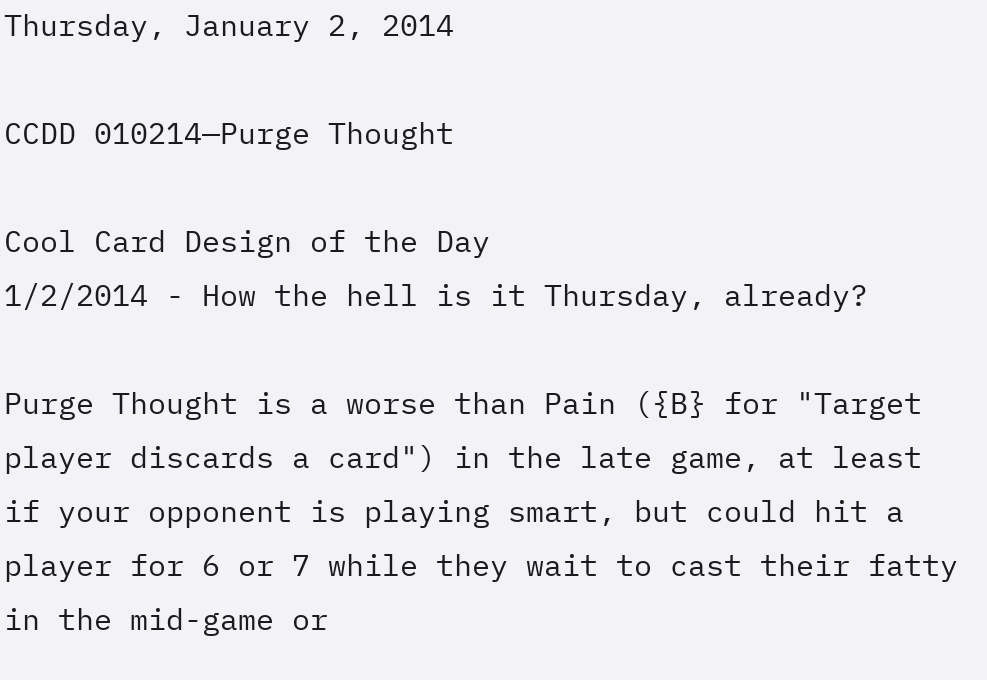Thursday, January 2, 2014

CCDD 010214—Purge Thought

Cool Card Design of the Day
1/2/2014 - How the hell is it Thursday, already?

Purge Thought is a worse than Pain ({B} for "Target player discards a card") in the late game, at least if your opponent is playing smart, but could hit a player for 6 or 7 while they wait to cast their fatty in the mid-game or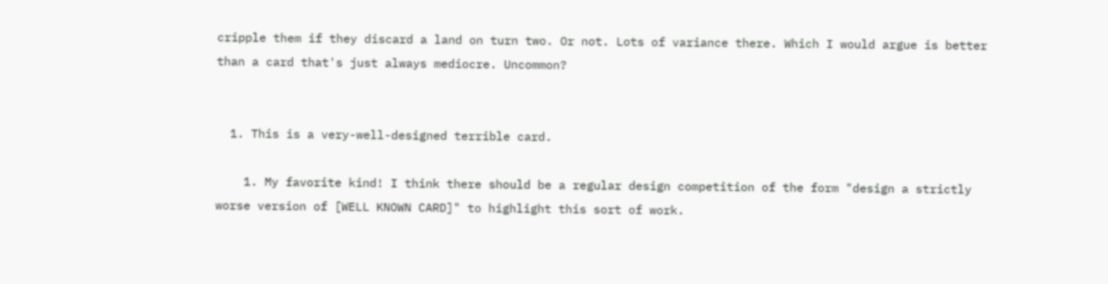cripple them if they discard a land on turn two. Or not. Lots of variance there. Which I would argue is better than a card that's just always mediocre. Uncommon?


  1. This is a very-well-designed terrible card.

    1. My favorite kind! I think there should be a regular design competition of the form "design a strictly worse version of [WELL KNOWN CARD]" to highlight this sort of work.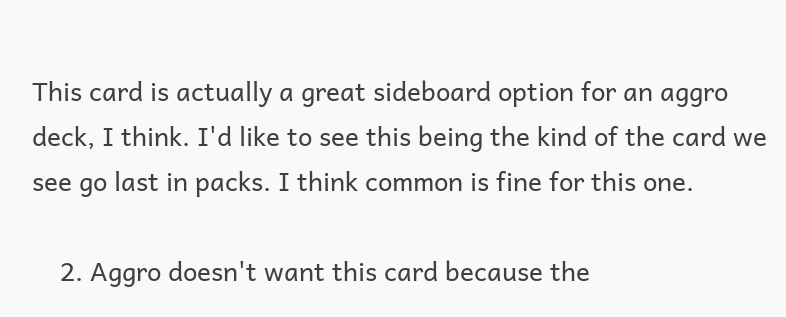This card is actually a great sideboard option for an aggro deck, I think. I'd like to see this being the kind of the card we see go last in packs. I think common is fine for this one.

    2. Aggro doesn't want this card because the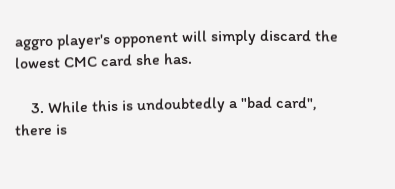aggro player's opponent will simply discard the lowest CMC card she has.

    3. While this is undoubtedly a "bad card", there is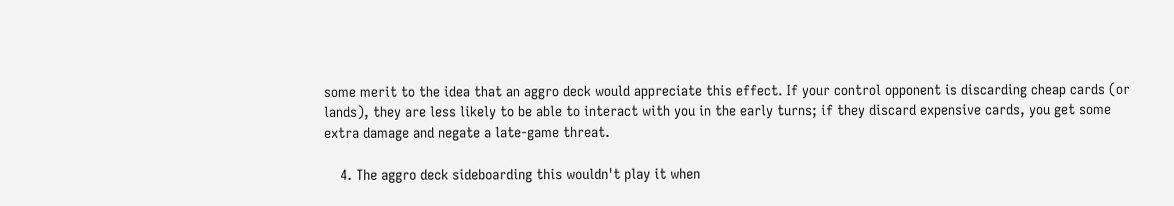some merit to the idea that an aggro deck would appreciate this effect. If your control opponent is discarding cheap cards (or lands), they are less likely to be able to interact with you in the early turns; if they discard expensive cards, you get some extra damage and negate a late-game threat.

    4. The aggro deck sideboarding this wouldn't play it when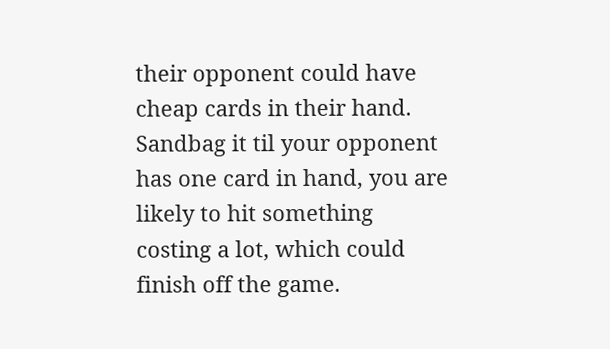their opponent could have cheap cards in their hand. Sandbag it til your opponent has one card in hand, you are likely to hit something costing a lot, which could finish off the game.